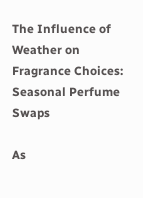The Influence of Weather on Fragrance Choices: Seasonal Perfume Swaps

As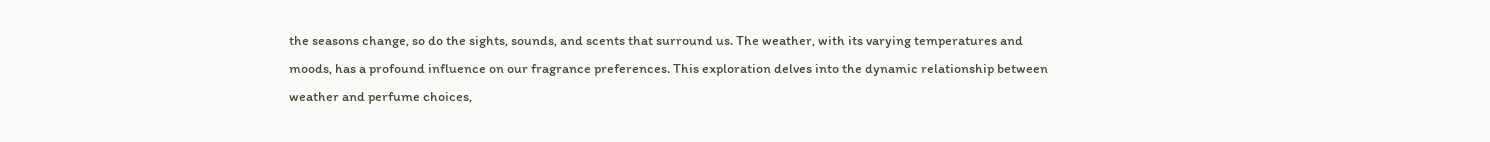the seasons change, so do the sights, sounds, and scents that surround us. The weather, with its varying temperatures and moods, has a profound influence on our fragrance preferences. This exploration delves into the dynamic relationship between weather and perfume choices,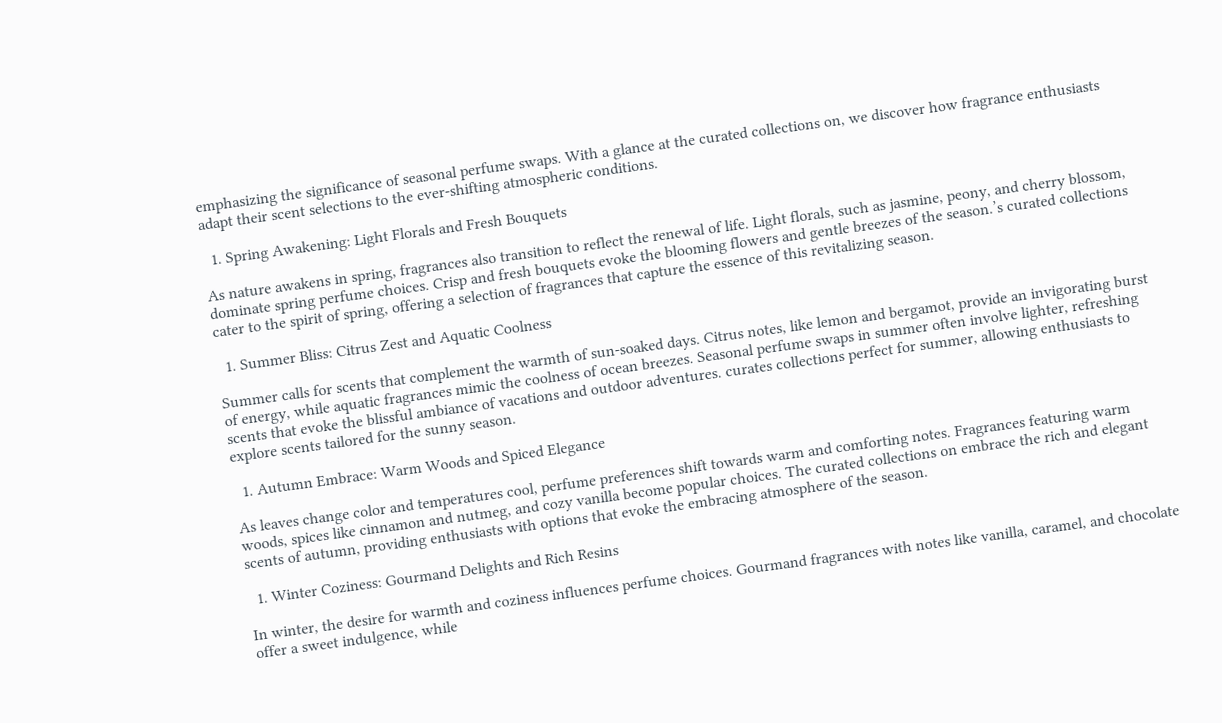emphasizing the significance of seasonal perfume swaps. With a glance at the curated collections on, we discover how fragrance enthusiasts adapt their scent selections to the ever-shifting atmospheric conditions.

  1. Spring Awakening: Light Florals and Fresh Bouquets

As nature awakens in spring, fragrances also transition to reflect the renewal of life. Light florals, such as jasmine, peony, and cherry blossom, dominate spring perfume choices. Crisp and fresh bouquets evoke the blooming flowers and gentle breezes of the season.’s curated collections cater to the spirit of spring, offering a selection of fragrances that capture the essence of this revitalizing season.

  1. Summer Bliss: Citrus Zest and Aquatic Coolness

Summer calls for scents that complement the warmth of sun-soaked days. Citrus notes, like lemon and bergamot, provide an invigorating burst of energy, while aquatic fragrances mimic the coolness of ocean breezes. Seasonal perfume swaps in summer often involve lighter, refreshing scents that evoke the blissful ambiance of vacations and outdoor adventures. curates collections perfect for summer, allowing enthusiasts to explore scents tailored for the sunny season.

  1. Autumn Embrace: Warm Woods and Spiced Elegance

As leaves change color and temperatures cool, perfume preferences shift towards warm and comforting notes. Fragrances featuring warm woods, spices like cinnamon and nutmeg, and cozy vanilla become popular choices. The curated collections on embrace the rich and elegant scents of autumn, providing enthusiasts with options that evoke the embracing atmosphere of the season.

  1. Winter Coziness: Gourmand Delights and Rich Resins

In winter, the desire for warmth and coziness influences perfume choices. Gourmand fragrances with notes like vanilla, caramel, and chocolate offer a sweet indulgence, while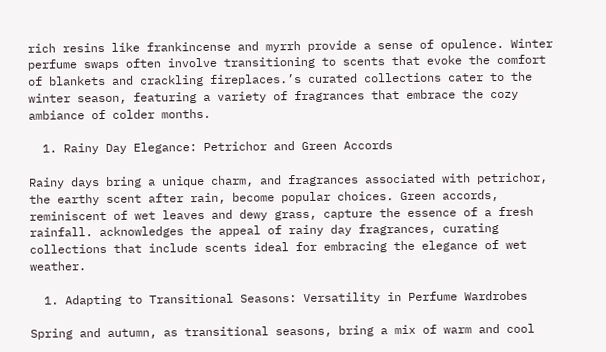rich resins like frankincense and myrrh provide a sense of opulence. Winter perfume swaps often involve transitioning to scents that evoke the comfort of blankets and crackling fireplaces.’s curated collections cater to the winter season, featuring a variety of fragrances that embrace the cozy ambiance of colder months.

  1. Rainy Day Elegance: Petrichor and Green Accords

Rainy days bring a unique charm, and fragrances associated with petrichor, the earthy scent after rain, become popular choices. Green accords, reminiscent of wet leaves and dewy grass, capture the essence of a fresh rainfall. acknowledges the appeal of rainy day fragrances, curating collections that include scents ideal for embracing the elegance of wet weather.

  1. Adapting to Transitional Seasons: Versatility in Perfume Wardrobes

Spring and autumn, as transitional seasons, bring a mix of warm and cool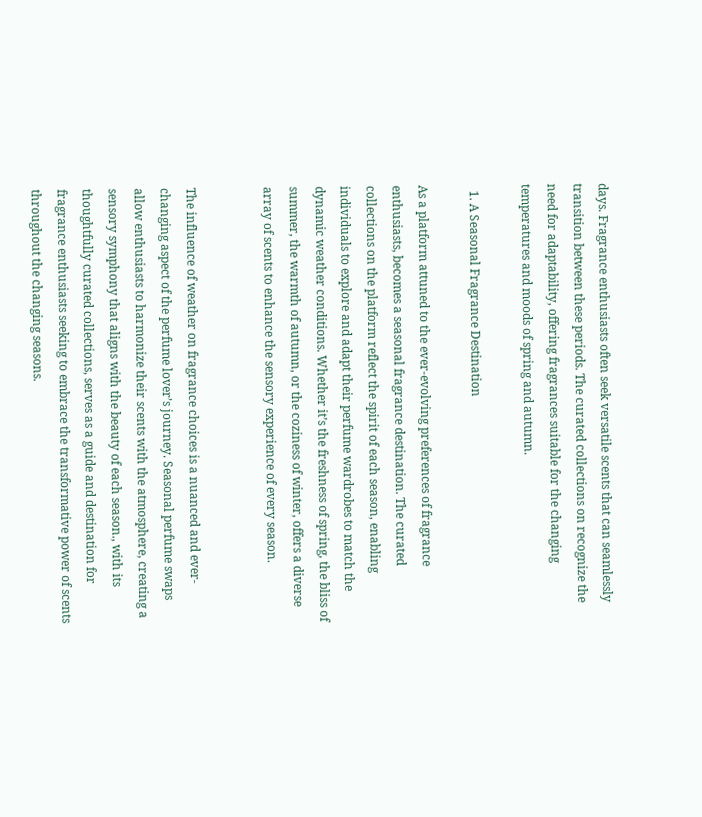days. Fragrance enthusiasts often seek versatile scents that can seamlessly transition between these periods. The curated collections on recognize the need for adaptability, offering fragrances suitable for the changing temperatures and moods of spring and autumn.

  1. A Seasonal Fragrance Destination

As a platform attuned to the ever-evolving preferences of fragrance enthusiasts, becomes a seasonal fragrance destination. The curated collections on the platform reflect the spirit of each season, enabling individuals to explore and adapt their perfume wardrobes to match the dynamic weather conditions. Whether it’s the freshness of spring, the bliss of summer, the warmth of autumn, or the coziness of winter, offers a diverse array of scents to enhance the sensory experience of every season.


The influence of weather on fragrance choices is a nuanced and ever-changing aspect of the perfume lover’s journey. Seasonal perfume swaps allow enthusiasts to harmonize their scents with the atmosphere, creating a sensory symphony that aligns with the beauty of each season., with its thoughtfully curated collections, serves as a guide and destination for fragrance enthusiasts seeking to embrace the transformative power of scents throughout the changing seasons.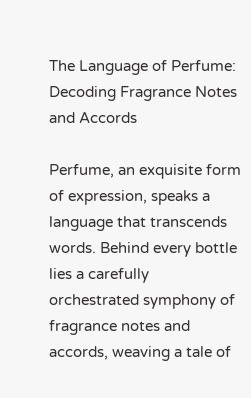The Language of Perfume: Decoding Fragrance Notes and Accords

Perfume, an exquisite form of expression, speaks a language that transcends words. Behind every bottle lies a carefully orchestrated symphony of fragrance notes and accords, weaving a tale of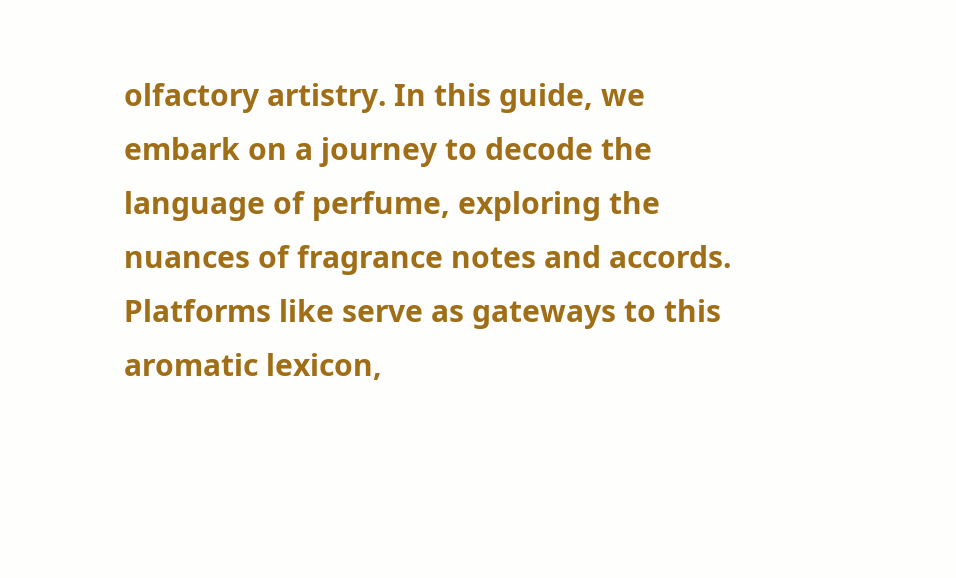olfactory artistry. In this guide, we embark on a journey to decode the language of perfume, exploring the nuances of fragrance notes and accords. Platforms like serve as gateways to this aromatic lexicon,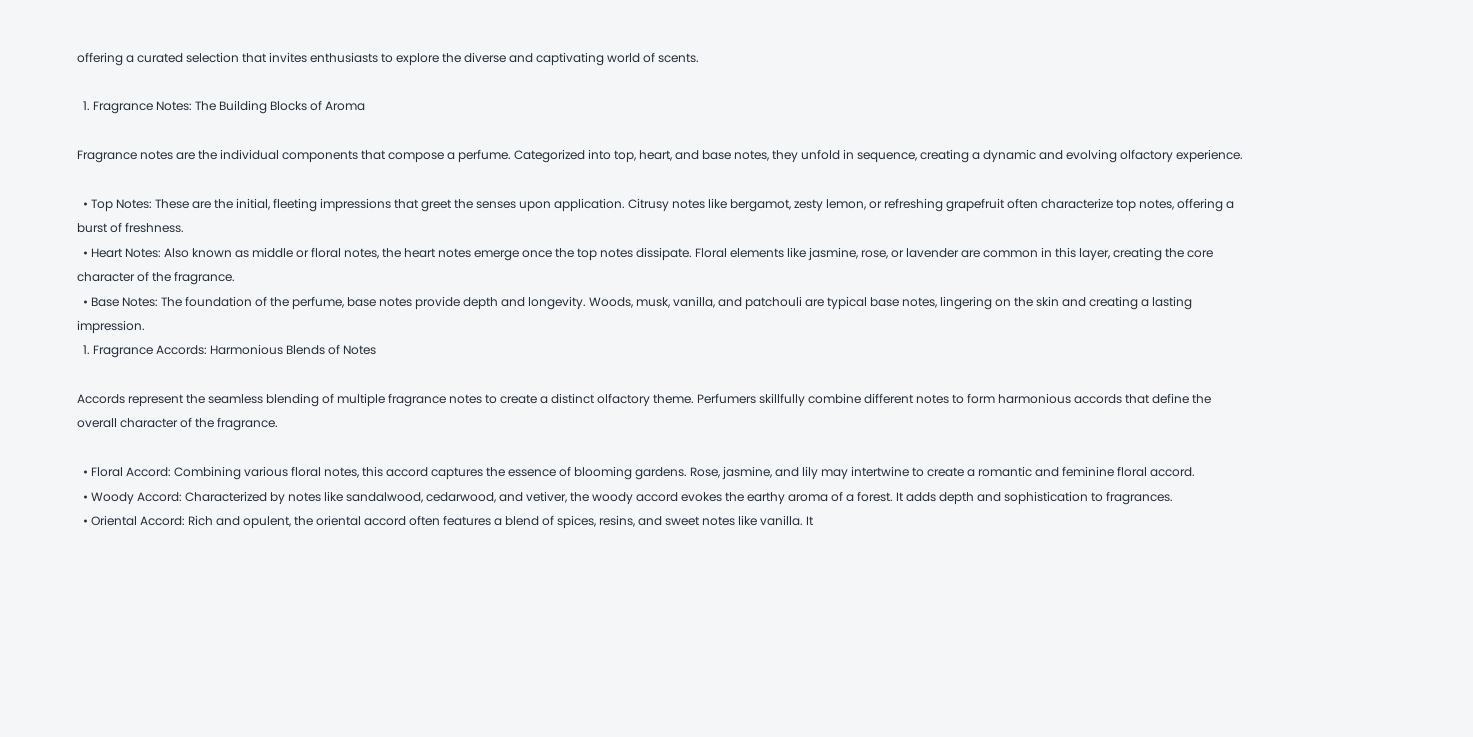offering a curated selection that invites enthusiasts to explore the diverse and captivating world of scents.

  1. Fragrance Notes: The Building Blocks of Aroma

Fragrance notes are the individual components that compose a perfume. Categorized into top, heart, and base notes, they unfold in sequence, creating a dynamic and evolving olfactory experience.

  • Top Notes: These are the initial, fleeting impressions that greet the senses upon application. Citrusy notes like bergamot, zesty lemon, or refreshing grapefruit often characterize top notes, offering a burst of freshness.
  • Heart Notes: Also known as middle or floral notes, the heart notes emerge once the top notes dissipate. Floral elements like jasmine, rose, or lavender are common in this layer, creating the core character of the fragrance.
  • Base Notes: The foundation of the perfume, base notes provide depth and longevity. Woods, musk, vanilla, and patchouli are typical base notes, lingering on the skin and creating a lasting impression.
  1. Fragrance Accords: Harmonious Blends of Notes

Accords represent the seamless blending of multiple fragrance notes to create a distinct olfactory theme. Perfumers skillfully combine different notes to form harmonious accords that define the overall character of the fragrance.

  • Floral Accord: Combining various floral notes, this accord captures the essence of blooming gardens. Rose, jasmine, and lily may intertwine to create a romantic and feminine floral accord.
  • Woody Accord: Characterized by notes like sandalwood, cedarwood, and vetiver, the woody accord evokes the earthy aroma of a forest. It adds depth and sophistication to fragrances.
  • Oriental Accord: Rich and opulent, the oriental accord often features a blend of spices, resins, and sweet notes like vanilla. It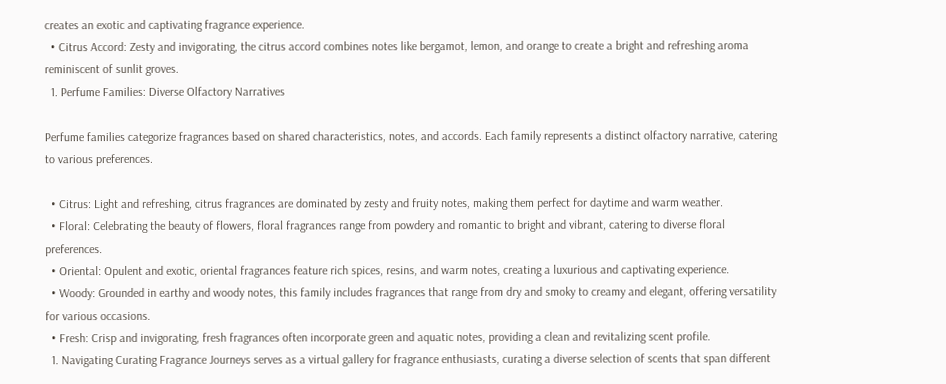creates an exotic and captivating fragrance experience.
  • Citrus Accord: Zesty and invigorating, the citrus accord combines notes like bergamot, lemon, and orange to create a bright and refreshing aroma reminiscent of sunlit groves.
  1. Perfume Families: Diverse Olfactory Narratives

Perfume families categorize fragrances based on shared characteristics, notes, and accords. Each family represents a distinct olfactory narrative, catering to various preferences.

  • Citrus: Light and refreshing, citrus fragrances are dominated by zesty and fruity notes, making them perfect for daytime and warm weather.
  • Floral: Celebrating the beauty of flowers, floral fragrances range from powdery and romantic to bright and vibrant, catering to diverse floral preferences.
  • Oriental: Opulent and exotic, oriental fragrances feature rich spices, resins, and warm notes, creating a luxurious and captivating experience.
  • Woody: Grounded in earthy and woody notes, this family includes fragrances that range from dry and smoky to creamy and elegant, offering versatility for various occasions.
  • Fresh: Crisp and invigorating, fresh fragrances often incorporate green and aquatic notes, providing a clean and revitalizing scent profile.
  1. Navigating Curating Fragrance Journeys serves as a virtual gallery for fragrance enthusiasts, curating a diverse selection of scents that span different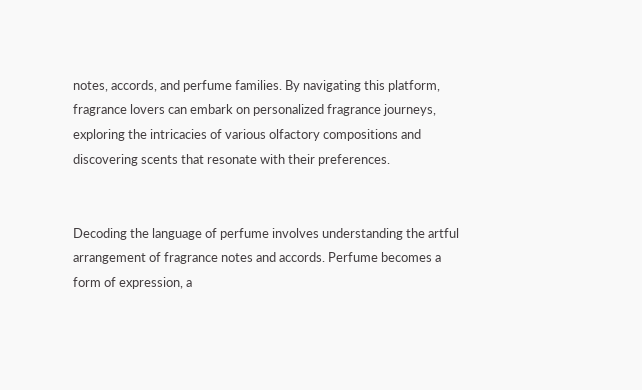notes, accords, and perfume families. By navigating this platform, fragrance lovers can embark on personalized fragrance journeys, exploring the intricacies of various olfactory compositions and discovering scents that resonate with their preferences.


Decoding the language of perfume involves understanding the artful arrangement of fragrance notes and accords. Perfume becomes a form of expression, a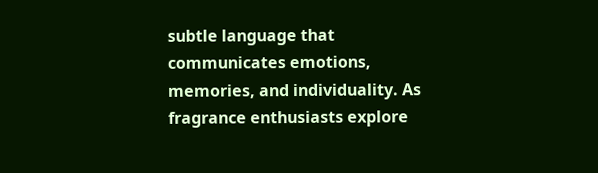subtle language that communicates emotions, memories, and individuality. As fragrance enthusiasts explore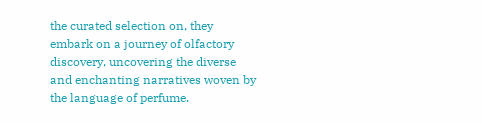the curated selection on, they embark on a journey of olfactory discovery, uncovering the diverse and enchanting narratives woven by the language of perfume.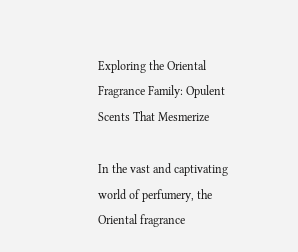Exploring the Oriental Fragrance Family: Opulent Scents That Mesmerize

In the vast and captivating world of perfumery, the Oriental fragrance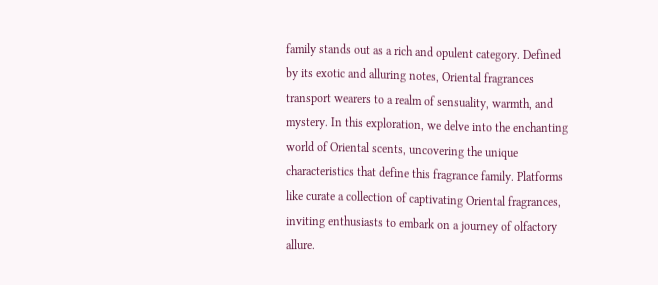family stands out as a rich and opulent category. Defined by its exotic and alluring notes, Oriental fragrances transport wearers to a realm of sensuality, warmth, and mystery. In this exploration, we delve into the enchanting world of Oriental scents, uncovering the unique characteristics that define this fragrance family. Platforms like curate a collection of captivating Oriental fragrances, inviting enthusiasts to embark on a journey of olfactory allure.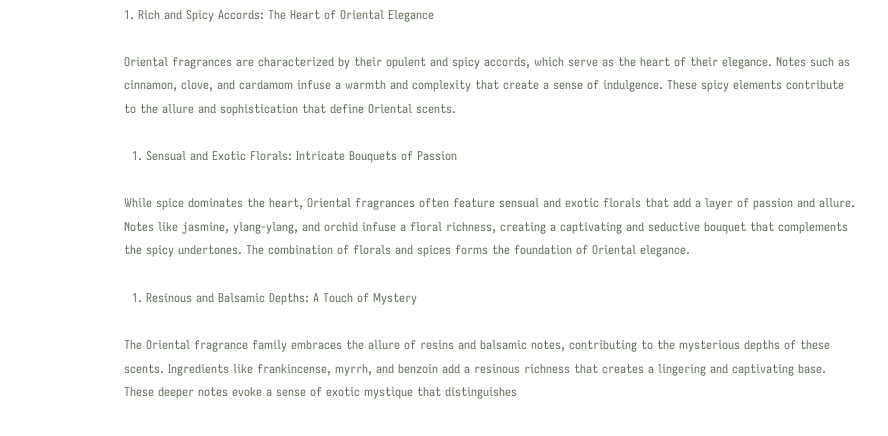1. Rich and Spicy Accords: The Heart of Oriental Elegance

Oriental fragrances are characterized by their opulent and spicy accords, which serve as the heart of their elegance. Notes such as cinnamon, clove, and cardamom infuse a warmth and complexity that create a sense of indulgence. These spicy elements contribute to the allure and sophistication that define Oriental scents.

  1. Sensual and Exotic Florals: Intricate Bouquets of Passion

While spice dominates the heart, Oriental fragrances often feature sensual and exotic florals that add a layer of passion and allure. Notes like jasmine, ylang-ylang, and orchid infuse a floral richness, creating a captivating and seductive bouquet that complements the spicy undertones. The combination of florals and spices forms the foundation of Oriental elegance.

  1. Resinous and Balsamic Depths: A Touch of Mystery

The Oriental fragrance family embraces the allure of resins and balsamic notes, contributing to the mysterious depths of these scents. Ingredients like frankincense, myrrh, and benzoin add a resinous richness that creates a lingering and captivating base. These deeper notes evoke a sense of exotic mystique that distinguishes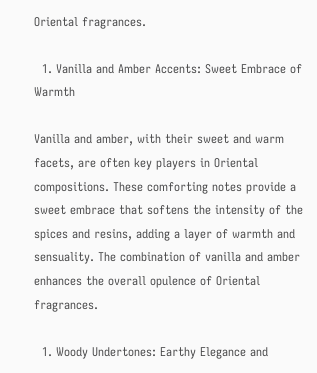Oriental fragrances.

  1. Vanilla and Amber Accents: Sweet Embrace of Warmth

Vanilla and amber, with their sweet and warm facets, are often key players in Oriental compositions. These comforting notes provide a sweet embrace that softens the intensity of the spices and resins, adding a layer of warmth and sensuality. The combination of vanilla and amber enhances the overall opulence of Oriental fragrances.

  1. Woody Undertones: Earthy Elegance and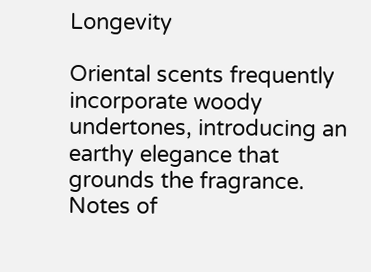Longevity

Oriental scents frequently incorporate woody undertones, introducing an earthy elegance that grounds the fragrance. Notes of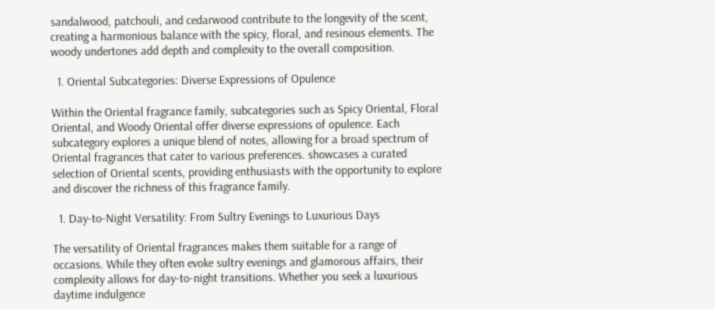sandalwood, patchouli, and cedarwood contribute to the longevity of the scent, creating a harmonious balance with the spicy, floral, and resinous elements. The woody undertones add depth and complexity to the overall composition.

  1. Oriental Subcategories: Diverse Expressions of Opulence

Within the Oriental fragrance family, subcategories such as Spicy Oriental, Floral Oriental, and Woody Oriental offer diverse expressions of opulence. Each subcategory explores a unique blend of notes, allowing for a broad spectrum of Oriental fragrances that cater to various preferences. showcases a curated selection of Oriental scents, providing enthusiasts with the opportunity to explore and discover the richness of this fragrance family.

  1. Day-to-Night Versatility: From Sultry Evenings to Luxurious Days

The versatility of Oriental fragrances makes them suitable for a range of occasions. While they often evoke sultry evenings and glamorous affairs, their complexity allows for day-to-night transitions. Whether you seek a luxurious daytime indulgence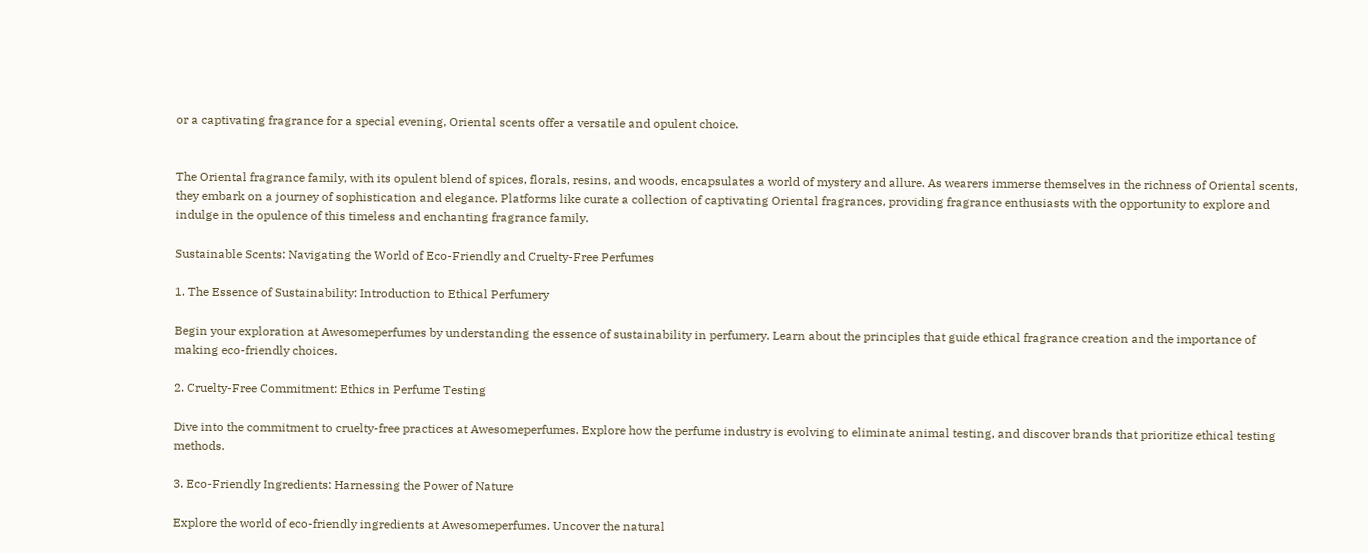or a captivating fragrance for a special evening, Oriental scents offer a versatile and opulent choice.


The Oriental fragrance family, with its opulent blend of spices, florals, resins, and woods, encapsulates a world of mystery and allure. As wearers immerse themselves in the richness of Oriental scents, they embark on a journey of sophistication and elegance. Platforms like curate a collection of captivating Oriental fragrances, providing fragrance enthusiasts with the opportunity to explore and indulge in the opulence of this timeless and enchanting fragrance family.

Sustainable Scents: Navigating the World of Eco-Friendly and Cruelty-Free Perfumes

1. The Essence of Sustainability: Introduction to Ethical Perfumery

Begin your exploration at Awesomeperfumes by understanding the essence of sustainability in perfumery. Learn about the principles that guide ethical fragrance creation and the importance of making eco-friendly choices.

2. Cruelty-Free Commitment: Ethics in Perfume Testing

Dive into the commitment to cruelty-free practices at Awesomeperfumes. Explore how the perfume industry is evolving to eliminate animal testing, and discover brands that prioritize ethical testing methods.

3. Eco-Friendly Ingredients: Harnessing the Power of Nature

Explore the world of eco-friendly ingredients at Awesomeperfumes. Uncover the natural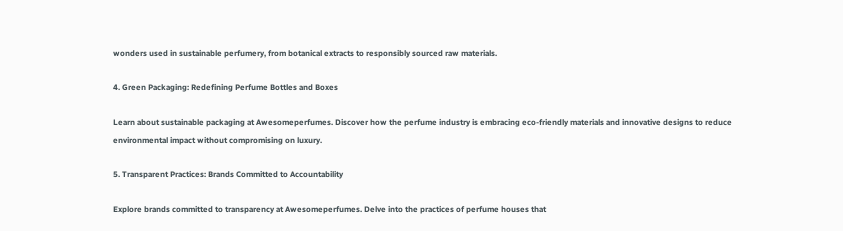wonders used in sustainable perfumery, from botanical extracts to responsibly sourced raw materials.

4. Green Packaging: Redefining Perfume Bottles and Boxes

Learn about sustainable packaging at Awesomeperfumes. Discover how the perfume industry is embracing eco-friendly materials and innovative designs to reduce environmental impact without compromising on luxury.

5. Transparent Practices: Brands Committed to Accountability

Explore brands committed to transparency at Awesomeperfumes. Delve into the practices of perfume houses that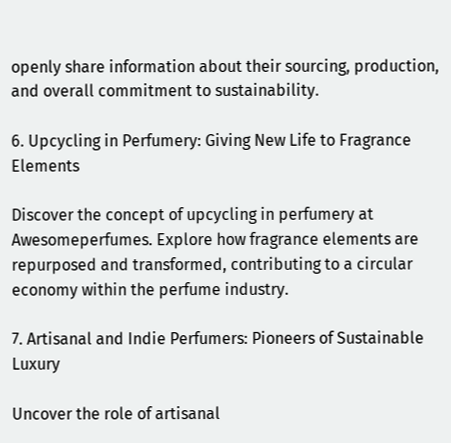openly share information about their sourcing, production, and overall commitment to sustainability.

6. Upcycling in Perfumery: Giving New Life to Fragrance Elements

Discover the concept of upcycling in perfumery at Awesomeperfumes. Explore how fragrance elements are repurposed and transformed, contributing to a circular economy within the perfume industry.

7. Artisanal and Indie Perfumers: Pioneers of Sustainable Luxury

Uncover the role of artisanal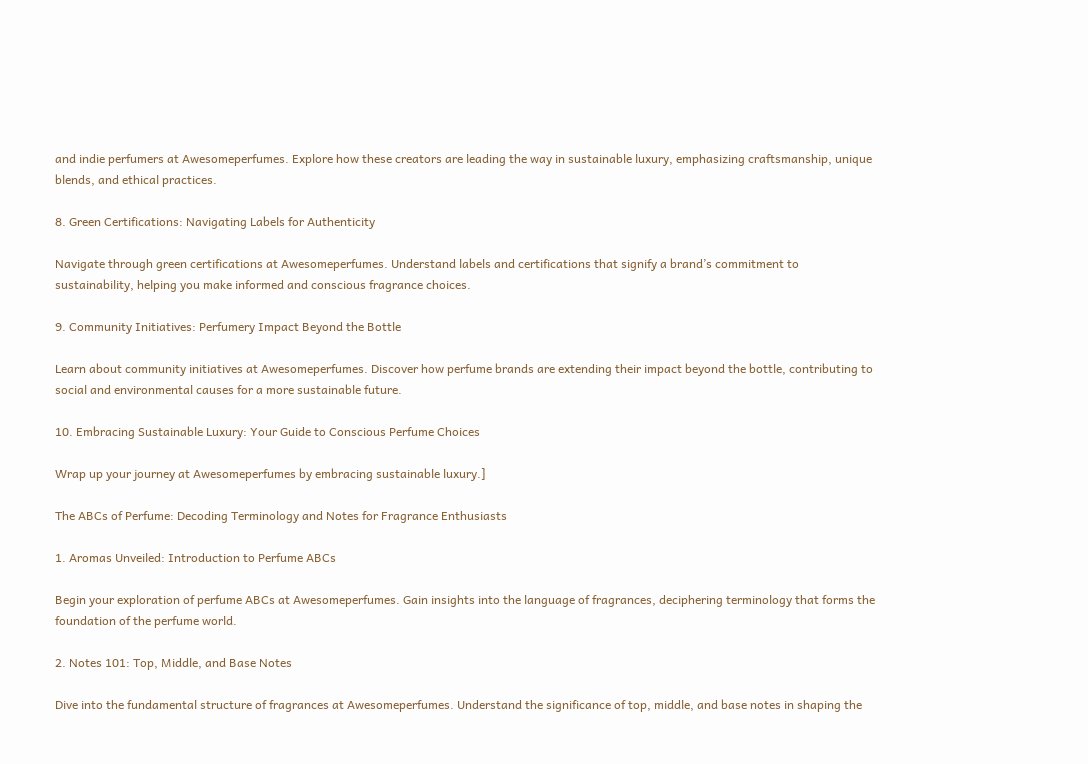and indie perfumers at Awesomeperfumes. Explore how these creators are leading the way in sustainable luxury, emphasizing craftsmanship, unique blends, and ethical practices.

8. Green Certifications: Navigating Labels for Authenticity

Navigate through green certifications at Awesomeperfumes. Understand labels and certifications that signify a brand’s commitment to sustainability, helping you make informed and conscious fragrance choices.

9. Community Initiatives: Perfumery Impact Beyond the Bottle

Learn about community initiatives at Awesomeperfumes. Discover how perfume brands are extending their impact beyond the bottle, contributing to social and environmental causes for a more sustainable future.

10. Embracing Sustainable Luxury: Your Guide to Conscious Perfume Choices

Wrap up your journey at Awesomeperfumes by embracing sustainable luxury.]

The ABCs of Perfume: Decoding Terminology and Notes for Fragrance Enthusiasts

1. Aromas Unveiled: Introduction to Perfume ABCs

Begin your exploration of perfume ABCs at Awesomeperfumes. Gain insights into the language of fragrances, deciphering terminology that forms the foundation of the perfume world.

2. Notes 101: Top, Middle, and Base Notes

Dive into the fundamental structure of fragrances at Awesomeperfumes. Understand the significance of top, middle, and base notes in shaping the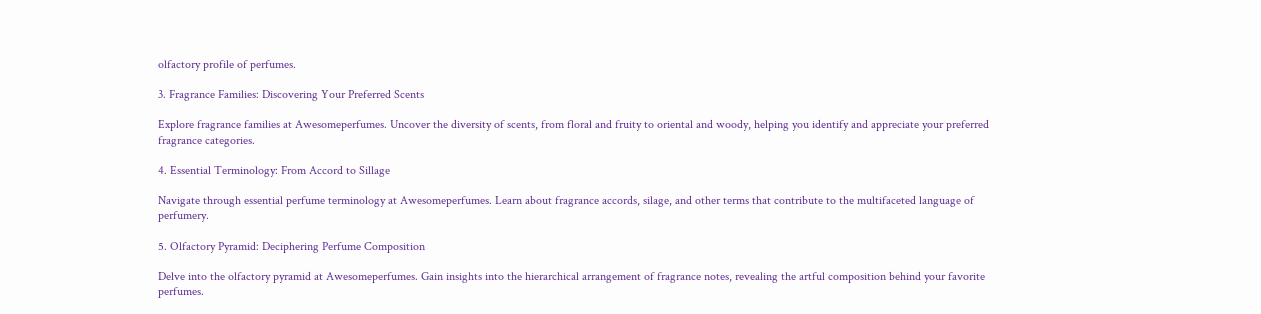olfactory profile of perfumes.

3. Fragrance Families: Discovering Your Preferred Scents

Explore fragrance families at Awesomeperfumes. Uncover the diversity of scents, from floral and fruity to oriental and woody, helping you identify and appreciate your preferred fragrance categories.

4. Essential Terminology: From Accord to Sillage

Navigate through essential perfume terminology at Awesomeperfumes. Learn about fragrance accords, silage, and other terms that contribute to the multifaceted language of perfumery.

5. Olfactory Pyramid: Deciphering Perfume Composition

Delve into the olfactory pyramid at Awesomeperfumes. Gain insights into the hierarchical arrangement of fragrance notes, revealing the artful composition behind your favorite perfumes.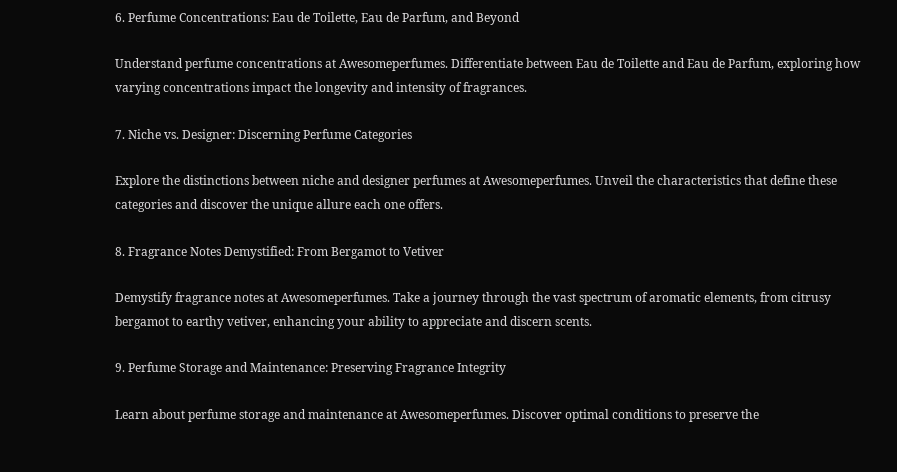6. Perfume Concentrations: Eau de Toilette, Eau de Parfum, and Beyond

Understand perfume concentrations at Awesomeperfumes. Differentiate between Eau de Toilette and Eau de Parfum, exploring how varying concentrations impact the longevity and intensity of fragrances.

7. Niche vs. Designer: Discerning Perfume Categories

Explore the distinctions between niche and designer perfumes at Awesomeperfumes. Unveil the characteristics that define these categories and discover the unique allure each one offers.

8. Fragrance Notes Demystified: From Bergamot to Vetiver

Demystify fragrance notes at Awesomeperfumes. Take a journey through the vast spectrum of aromatic elements, from citrusy bergamot to earthy vetiver, enhancing your ability to appreciate and discern scents.

9. Perfume Storage and Maintenance: Preserving Fragrance Integrity

Learn about perfume storage and maintenance at Awesomeperfumes. Discover optimal conditions to preserve the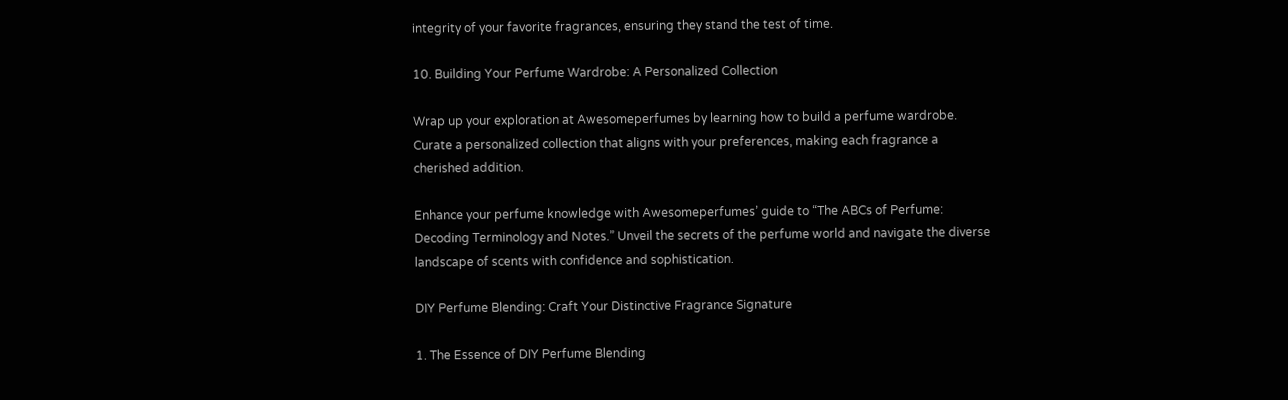integrity of your favorite fragrances, ensuring they stand the test of time.

10. Building Your Perfume Wardrobe: A Personalized Collection

Wrap up your exploration at Awesomeperfumes by learning how to build a perfume wardrobe. Curate a personalized collection that aligns with your preferences, making each fragrance a cherished addition.

Enhance your perfume knowledge with Awesomeperfumes’ guide to “The ABCs of Perfume: Decoding Terminology and Notes.” Unveil the secrets of the perfume world and navigate the diverse landscape of scents with confidence and sophistication.

DIY Perfume Blending: Craft Your Distinctive Fragrance Signature

1. The Essence of DIY Perfume Blending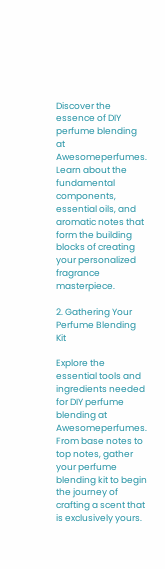Discover the essence of DIY perfume blending at Awesomeperfumes. Learn about the fundamental components, essential oils, and aromatic notes that form the building blocks of creating your personalized fragrance masterpiece.

2. Gathering Your Perfume Blending Kit

Explore the essential tools and ingredients needed for DIY perfume blending at Awesomeperfumes. From base notes to top notes, gather your perfume blending kit to begin the journey of crafting a scent that is exclusively yours.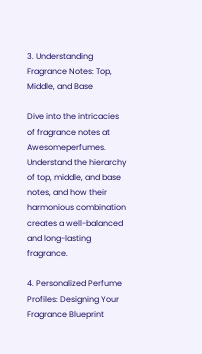3. Understanding Fragrance Notes: Top, Middle, and Base

Dive into the intricacies of fragrance notes at Awesomeperfumes. Understand the hierarchy of top, middle, and base notes, and how their harmonious combination creates a well-balanced and long-lasting fragrance.

4. Personalized Perfume Profiles: Designing Your Fragrance Blueprint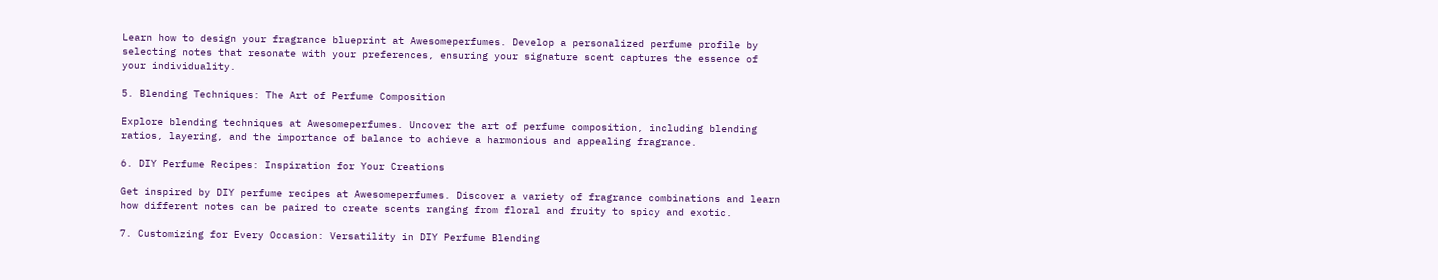Learn how to design your fragrance blueprint at Awesomeperfumes. Develop a personalized perfume profile by selecting notes that resonate with your preferences, ensuring your signature scent captures the essence of your individuality.

5. Blending Techniques: The Art of Perfume Composition

Explore blending techniques at Awesomeperfumes. Uncover the art of perfume composition, including blending ratios, layering, and the importance of balance to achieve a harmonious and appealing fragrance.

6. DIY Perfume Recipes: Inspiration for Your Creations

Get inspired by DIY perfume recipes at Awesomeperfumes. Discover a variety of fragrance combinations and learn how different notes can be paired to create scents ranging from floral and fruity to spicy and exotic.

7. Customizing for Every Occasion: Versatility in DIY Perfume Blending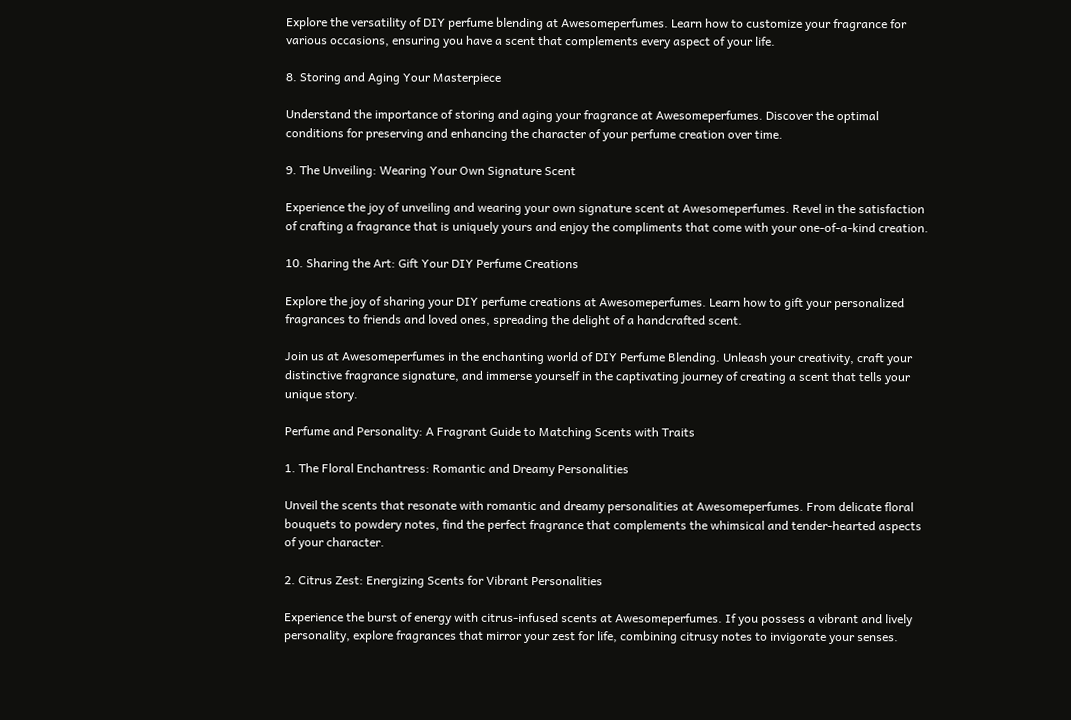Explore the versatility of DIY perfume blending at Awesomeperfumes. Learn how to customize your fragrance for various occasions, ensuring you have a scent that complements every aspect of your life.

8. Storing and Aging Your Masterpiece

Understand the importance of storing and aging your fragrance at Awesomeperfumes. Discover the optimal conditions for preserving and enhancing the character of your perfume creation over time.

9. The Unveiling: Wearing Your Own Signature Scent

Experience the joy of unveiling and wearing your own signature scent at Awesomeperfumes. Revel in the satisfaction of crafting a fragrance that is uniquely yours and enjoy the compliments that come with your one-of-a-kind creation.

10. Sharing the Art: Gift Your DIY Perfume Creations

Explore the joy of sharing your DIY perfume creations at Awesomeperfumes. Learn how to gift your personalized fragrances to friends and loved ones, spreading the delight of a handcrafted scent.

Join us at Awesomeperfumes in the enchanting world of DIY Perfume Blending. Unleash your creativity, craft your distinctive fragrance signature, and immerse yourself in the captivating journey of creating a scent that tells your unique story.

Perfume and Personality: A Fragrant Guide to Matching Scents with Traits

1. The Floral Enchantress: Romantic and Dreamy Personalities

Unveil the scents that resonate with romantic and dreamy personalities at Awesomeperfumes. From delicate floral bouquets to powdery notes, find the perfect fragrance that complements the whimsical and tender-hearted aspects of your character.

2. Citrus Zest: Energizing Scents for Vibrant Personalities

Experience the burst of energy with citrus-infused scents at Awesomeperfumes. If you possess a vibrant and lively personality, explore fragrances that mirror your zest for life, combining citrusy notes to invigorate your senses.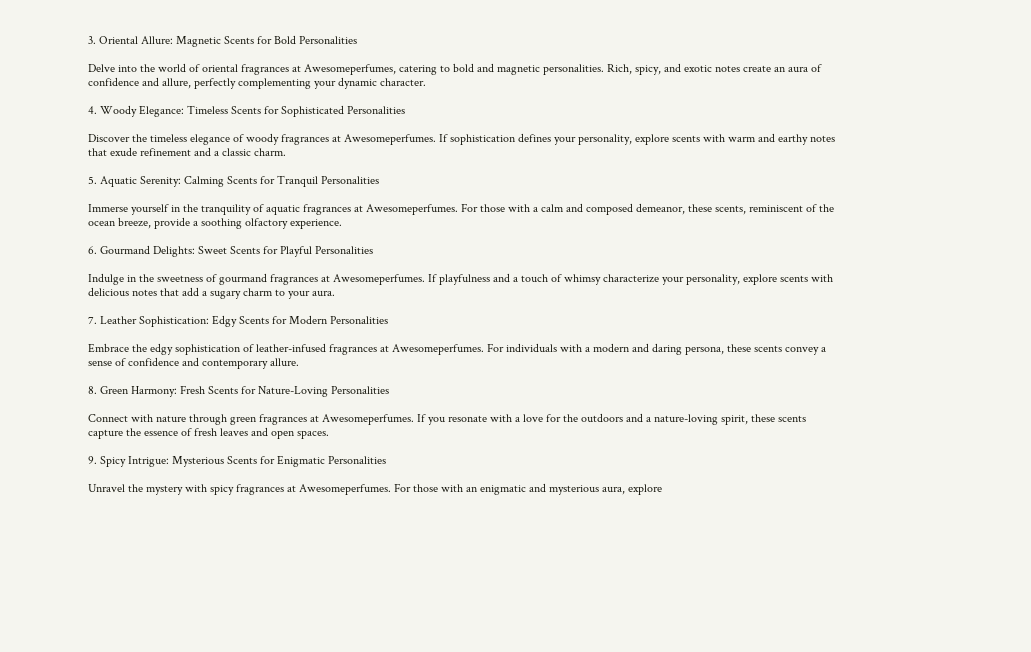3. Oriental Allure: Magnetic Scents for Bold Personalities

Delve into the world of oriental fragrances at Awesomeperfumes, catering to bold and magnetic personalities. Rich, spicy, and exotic notes create an aura of confidence and allure, perfectly complementing your dynamic character.

4. Woody Elegance: Timeless Scents for Sophisticated Personalities

Discover the timeless elegance of woody fragrances at Awesomeperfumes. If sophistication defines your personality, explore scents with warm and earthy notes that exude refinement and a classic charm.

5. Aquatic Serenity: Calming Scents for Tranquil Personalities

Immerse yourself in the tranquility of aquatic fragrances at Awesomeperfumes. For those with a calm and composed demeanor, these scents, reminiscent of the ocean breeze, provide a soothing olfactory experience.

6. Gourmand Delights: Sweet Scents for Playful Personalities

Indulge in the sweetness of gourmand fragrances at Awesomeperfumes. If playfulness and a touch of whimsy characterize your personality, explore scents with delicious notes that add a sugary charm to your aura.

7. Leather Sophistication: Edgy Scents for Modern Personalities

Embrace the edgy sophistication of leather-infused fragrances at Awesomeperfumes. For individuals with a modern and daring persona, these scents convey a sense of confidence and contemporary allure.

8. Green Harmony: Fresh Scents for Nature-Loving Personalities

Connect with nature through green fragrances at Awesomeperfumes. If you resonate with a love for the outdoors and a nature-loving spirit, these scents capture the essence of fresh leaves and open spaces.

9. Spicy Intrigue: Mysterious Scents for Enigmatic Personalities

Unravel the mystery with spicy fragrances at Awesomeperfumes. For those with an enigmatic and mysterious aura, explore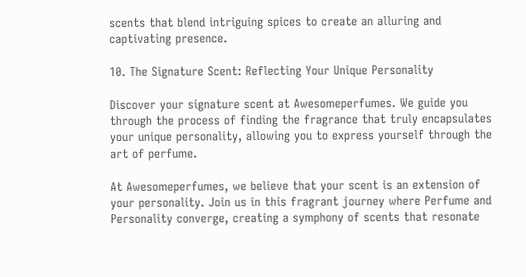scents that blend intriguing spices to create an alluring and captivating presence.

10. The Signature Scent: Reflecting Your Unique Personality

Discover your signature scent at Awesomeperfumes. We guide you through the process of finding the fragrance that truly encapsulates your unique personality, allowing you to express yourself through the art of perfume.

At Awesomeperfumes, we believe that your scent is an extension of your personality. Join us in this fragrant journey where Perfume and Personality converge, creating a symphony of scents that resonate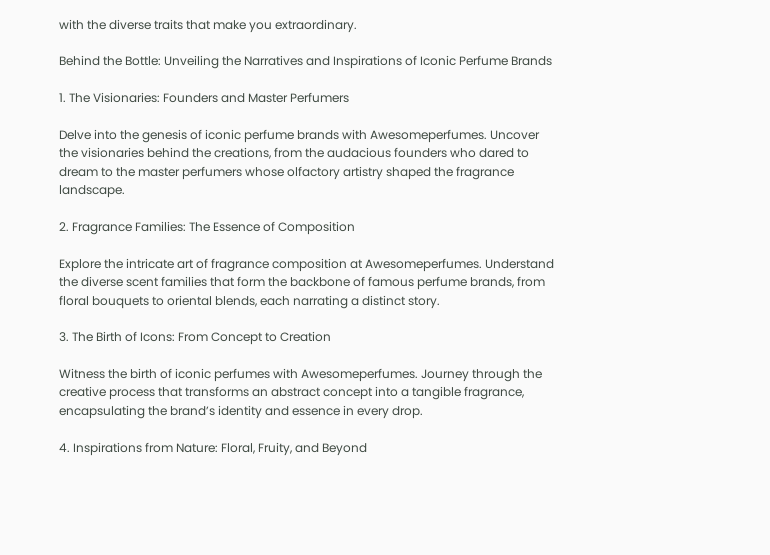with the diverse traits that make you extraordinary.

Behind the Bottle: Unveiling the Narratives and Inspirations of Iconic Perfume Brands

1. The Visionaries: Founders and Master Perfumers

Delve into the genesis of iconic perfume brands with Awesomeperfumes. Uncover the visionaries behind the creations, from the audacious founders who dared to dream to the master perfumers whose olfactory artistry shaped the fragrance landscape.

2. Fragrance Families: The Essence of Composition

Explore the intricate art of fragrance composition at Awesomeperfumes. Understand the diverse scent families that form the backbone of famous perfume brands, from floral bouquets to oriental blends, each narrating a distinct story.

3. The Birth of Icons: From Concept to Creation

Witness the birth of iconic perfumes with Awesomeperfumes. Journey through the creative process that transforms an abstract concept into a tangible fragrance, encapsulating the brand’s identity and essence in every drop.

4. Inspirations from Nature: Floral, Fruity, and Beyond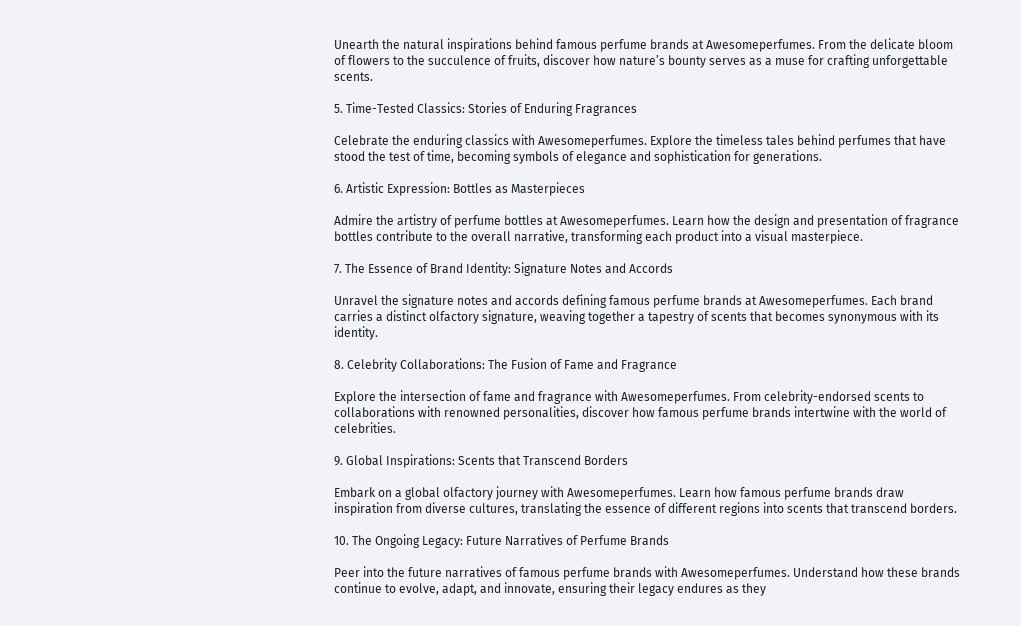Unearth the natural inspirations behind famous perfume brands at Awesomeperfumes. From the delicate bloom of flowers to the succulence of fruits, discover how nature’s bounty serves as a muse for crafting unforgettable scents.

5. Time-Tested Classics: Stories of Enduring Fragrances

Celebrate the enduring classics with Awesomeperfumes. Explore the timeless tales behind perfumes that have stood the test of time, becoming symbols of elegance and sophistication for generations.

6. Artistic Expression: Bottles as Masterpieces

Admire the artistry of perfume bottles at Awesomeperfumes. Learn how the design and presentation of fragrance bottles contribute to the overall narrative, transforming each product into a visual masterpiece.

7. The Essence of Brand Identity: Signature Notes and Accords

Unravel the signature notes and accords defining famous perfume brands at Awesomeperfumes. Each brand carries a distinct olfactory signature, weaving together a tapestry of scents that becomes synonymous with its identity.

8. Celebrity Collaborations: The Fusion of Fame and Fragrance

Explore the intersection of fame and fragrance with Awesomeperfumes. From celebrity-endorsed scents to collaborations with renowned personalities, discover how famous perfume brands intertwine with the world of celebrities.

9. Global Inspirations: Scents that Transcend Borders

Embark on a global olfactory journey with Awesomeperfumes. Learn how famous perfume brands draw inspiration from diverse cultures, translating the essence of different regions into scents that transcend borders.

10. The Ongoing Legacy: Future Narratives of Perfume Brands

Peer into the future narratives of famous perfume brands with Awesomeperfumes. Understand how these brands continue to evolve, adapt, and innovate, ensuring their legacy endures as they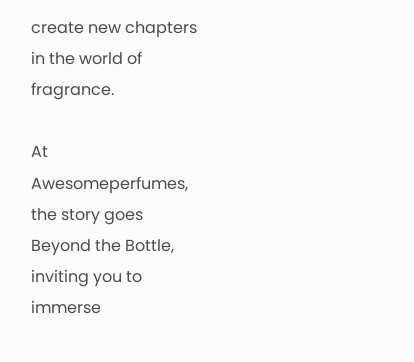create new chapters in the world of fragrance.

At Awesomeperfumes, the story goes Beyond the Bottle, inviting you to immerse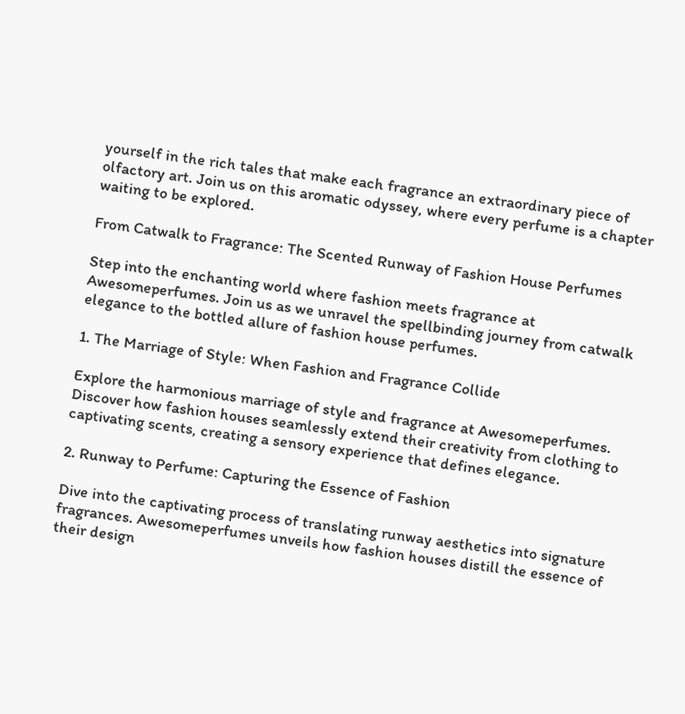yourself in the rich tales that make each fragrance an extraordinary piece of olfactory art. Join us on this aromatic odyssey, where every perfume is a chapter waiting to be explored.

From Catwalk to Fragrance: The Scented Runway of Fashion House Perfumes

Step into the enchanting world where fashion meets fragrance at Awesomeperfumes. Join us as we unravel the spellbinding journey from catwalk elegance to the bottled allure of fashion house perfumes.

1. The Marriage of Style: When Fashion and Fragrance Collide

Explore the harmonious marriage of style and fragrance at Awesomeperfumes. Discover how fashion houses seamlessly extend their creativity from clothing to captivating scents, creating a sensory experience that defines elegance.

2. Runway to Perfume: Capturing the Essence of Fashion

Dive into the captivating process of translating runway aesthetics into signature fragrances. Awesomeperfumes unveils how fashion houses distill the essence of their design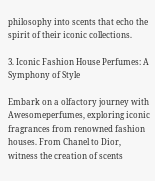philosophy into scents that echo the spirit of their iconic collections.

3. Iconic Fashion House Perfumes: A Symphony of Style

Embark on a olfactory journey with Awesomeperfumes, exploring iconic fragrances from renowned fashion houses. From Chanel to Dior, witness the creation of scents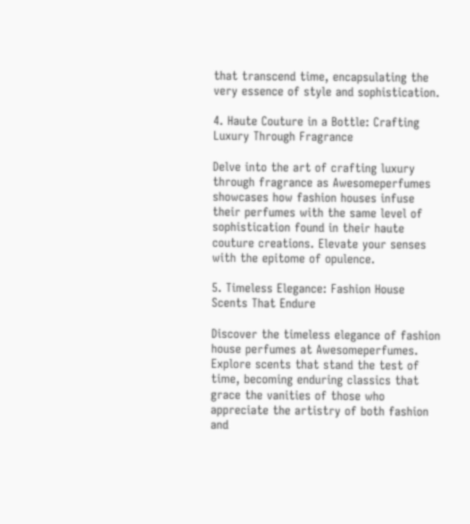that transcend time, encapsulating the very essence of style and sophistication.

4. Haute Couture in a Bottle: Crafting Luxury Through Fragrance

Delve into the art of crafting luxury through fragrance as Awesomeperfumes showcases how fashion houses infuse their perfumes with the same level of sophistication found in their haute couture creations. Elevate your senses with the epitome of opulence.

5. Timeless Elegance: Fashion House Scents That Endure

Discover the timeless elegance of fashion house perfumes at Awesomeperfumes. Explore scents that stand the test of time, becoming enduring classics that grace the vanities of those who appreciate the artistry of both fashion and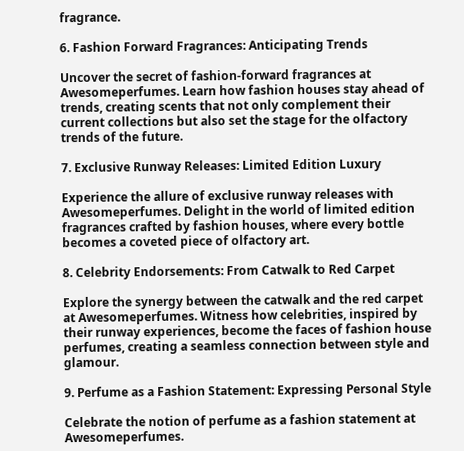fragrance.

6. Fashion Forward Fragrances: Anticipating Trends

Uncover the secret of fashion-forward fragrances at Awesomeperfumes. Learn how fashion houses stay ahead of trends, creating scents that not only complement their current collections but also set the stage for the olfactory trends of the future.

7. Exclusive Runway Releases: Limited Edition Luxury

Experience the allure of exclusive runway releases with Awesomeperfumes. Delight in the world of limited edition fragrances crafted by fashion houses, where every bottle becomes a coveted piece of olfactory art.

8. Celebrity Endorsements: From Catwalk to Red Carpet

Explore the synergy between the catwalk and the red carpet at Awesomeperfumes. Witness how celebrities, inspired by their runway experiences, become the faces of fashion house perfumes, creating a seamless connection between style and glamour.

9. Perfume as a Fashion Statement: Expressing Personal Style

Celebrate the notion of perfume as a fashion statement at Awesomeperfumes.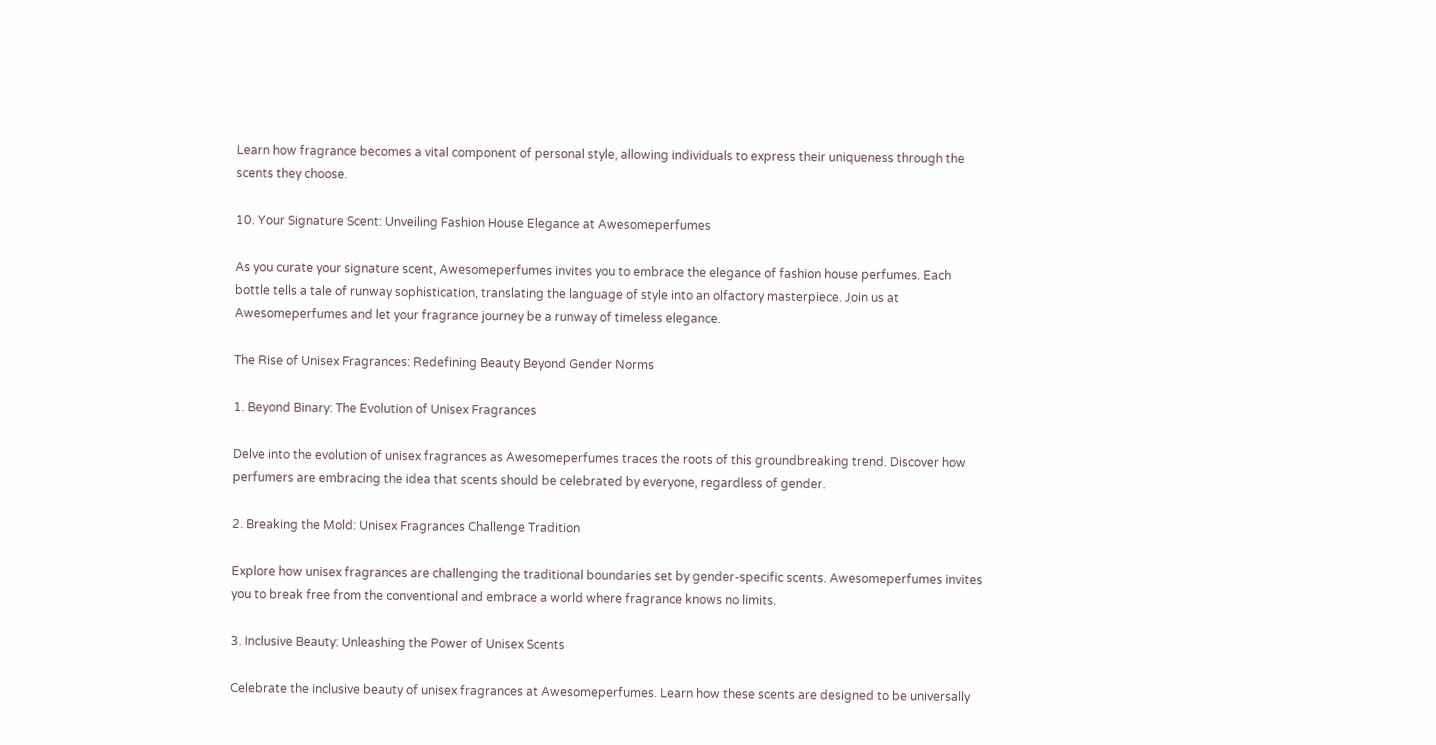Learn how fragrance becomes a vital component of personal style, allowing individuals to express their uniqueness through the scents they choose.

10. Your Signature Scent: Unveiling Fashion House Elegance at Awesomeperfumes

As you curate your signature scent, Awesomeperfumes invites you to embrace the elegance of fashion house perfumes. Each bottle tells a tale of runway sophistication, translating the language of style into an olfactory masterpiece. Join us at Awesomeperfumes and let your fragrance journey be a runway of timeless elegance.

The Rise of Unisex Fragrances: Redefining Beauty Beyond Gender Norms

1. Beyond Binary: The Evolution of Unisex Fragrances

Delve into the evolution of unisex fragrances as Awesomeperfumes traces the roots of this groundbreaking trend. Discover how perfumers are embracing the idea that scents should be celebrated by everyone, regardless of gender.

2. Breaking the Mold: Unisex Fragrances Challenge Tradition

Explore how unisex fragrances are challenging the traditional boundaries set by gender-specific scents. Awesomeperfumes invites you to break free from the conventional and embrace a world where fragrance knows no limits.

3. Inclusive Beauty: Unleashing the Power of Unisex Scents

Celebrate the inclusive beauty of unisex fragrances at Awesomeperfumes. Learn how these scents are designed to be universally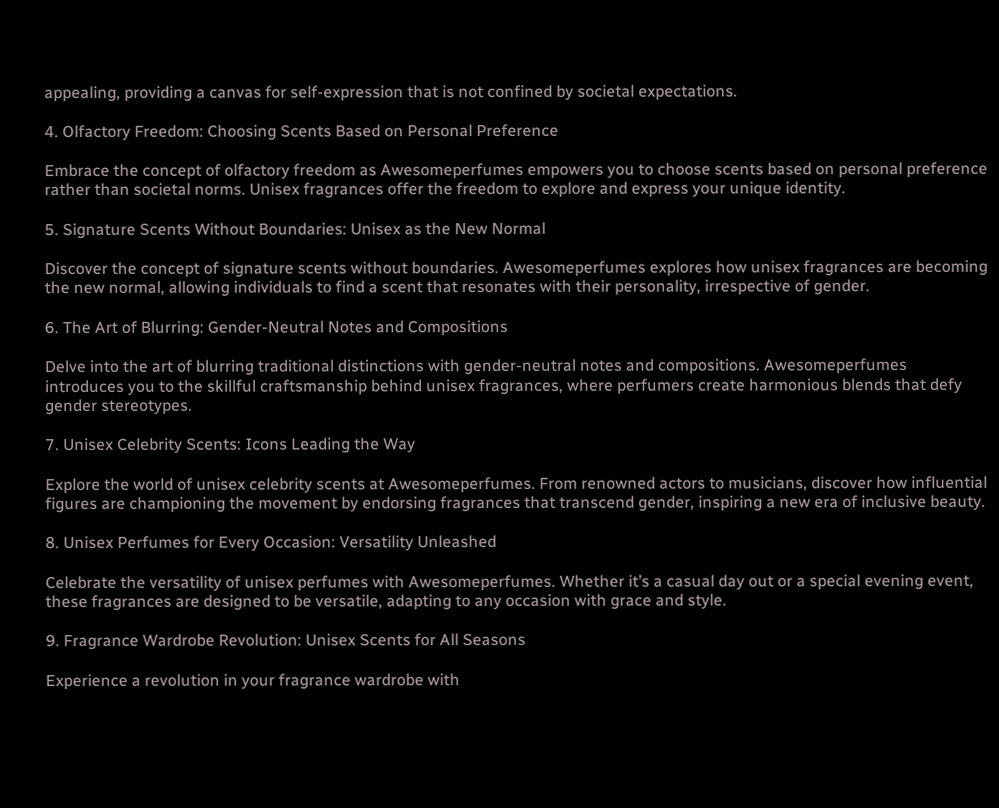appealing, providing a canvas for self-expression that is not confined by societal expectations.

4. Olfactory Freedom: Choosing Scents Based on Personal Preference

Embrace the concept of olfactory freedom as Awesomeperfumes empowers you to choose scents based on personal preference rather than societal norms. Unisex fragrances offer the freedom to explore and express your unique identity.

5. Signature Scents Without Boundaries: Unisex as the New Normal

Discover the concept of signature scents without boundaries. Awesomeperfumes explores how unisex fragrances are becoming the new normal, allowing individuals to find a scent that resonates with their personality, irrespective of gender.

6. The Art of Blurring: Gender-Neutral Notes and Compositions

Delve into the art of blurring traditional distinctions with gender-neutral notes and compositions. Awesomeperfumes introduces you to the skillful craftsmanship behind unisex fragrances, where perfumers create harmonious blends that defy gender stereotypes.

7. Unisex Celebrity Scents: Icons Leading the Way

Explore the world of unisex celebrity scents at Awesomeperfumes. From renowned actors to musicians, discover how influential figures are championing the movement by endorsing fragrances that transcend gender, inspiring a new era of inclusive beauty.

8. Unisex Perfumes for Every Occasion: Versatility Unleashed

Celebrate the versatility of unisex perfumes with Awesomeperfumes. Whether it’s a casual day out or a special evening event, these fragrances are designed to be versatile, adapting to any occasion with grace and style.

9. Fragrance Wardrobe Revolution: Unisex Scents for All Seasons

Experience a revolution in your fragrance wardrobe with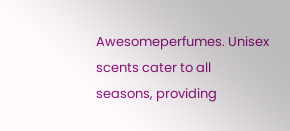Awesomeperfumes. Unisex scents cater to all seasons, providing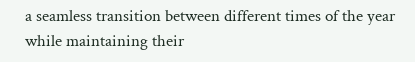a seamless transition between different times of the year while maintaining their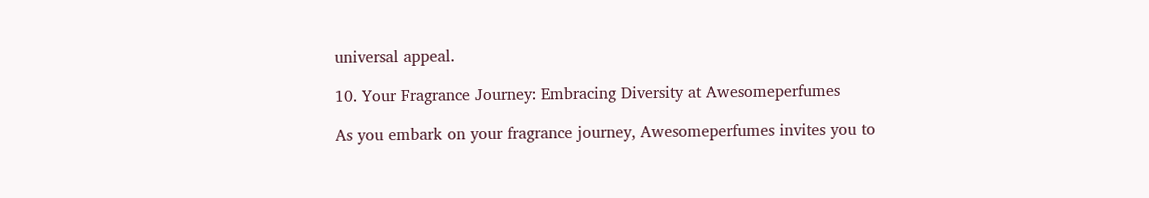universal appeal.

10. Your Fragrance Journey: Embracing Diversity at Awesomeperfumes

As you embark on your fragrance journey, Awesomeperfumes invites you to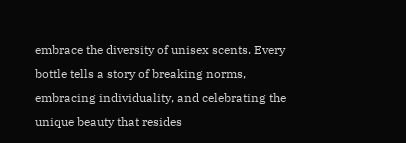embrace the diversity of unisex scents. Every bottle tells a story of breaking norms, embracing individuality, and celebrating the unique beauty that resides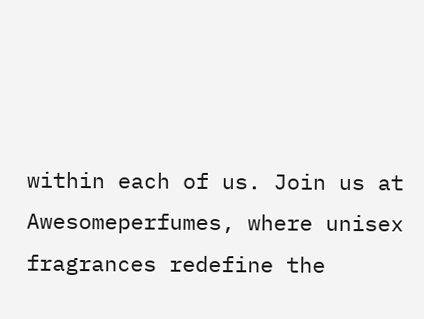within each of us. Join us at Awesomeperfumes, where unisex fragrances redefine the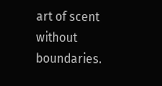art of scent without boundaries.